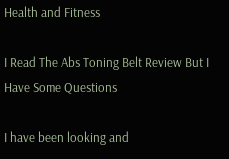Health and Fitness

I Read The Abs Toning Belt Review But I Have Some Questions

I have been looking and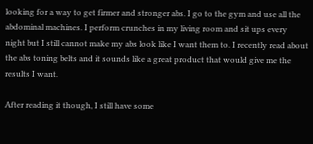looking for a way to get firmer and stronger abs. I go to the gym and use all the abdominal machines. I perform crunches in my living room and sit ups every night but I still cannot make my abs look like I want them to. I recently read about the abs toning belts and it sounds like a great product that would give me the results I want.

After reading it though, I still have some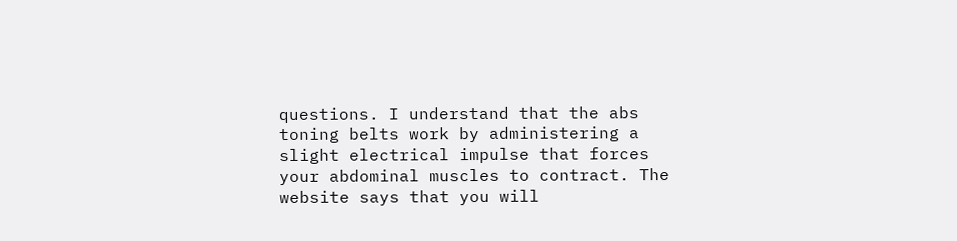questions. I understand that the abs toning belts work by administering a slight electrical impulse that forces your abdominal muscles to contract. The website says that you will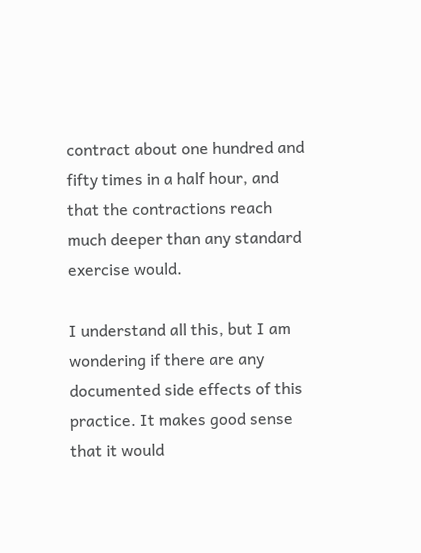contract about one hundred and fifty times in a half hour, and that the contractions reach much deeper than any standard exercise would.

I understand all this, but I am wondering if there are any documented side effects of this practice. It makes good sense that it would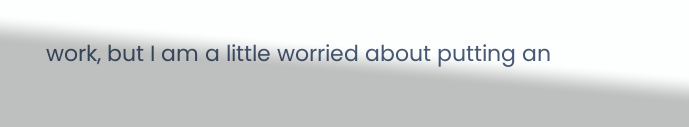work, but I am a little worried about putting an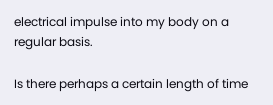electrical impulse into my body on a regular basis.

Is there perhaps a certain length of time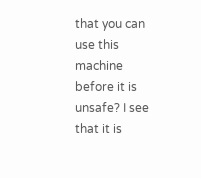that you can use this machine before it is unsafe? I see that it is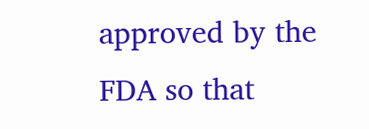approved by the FDA so that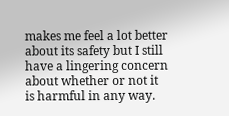makes me feel a lot better about its safety but I still have a lingering concern about whether or not it is harmful in any way.